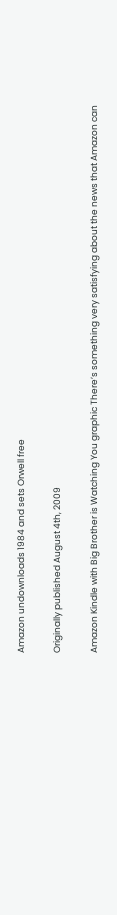Amazon undownloads 1984 and sets Orwell free

Originally published August 4th, 2009

Amazon Kindle with Big Brother is Watching You graphic There’s something very satisfying about the news that Amazon can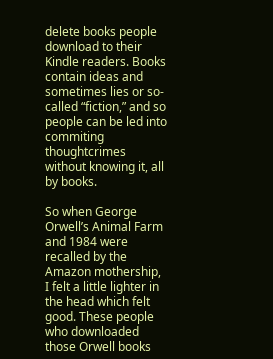delete books people download to their Kindle readers. Books contain ideas and sometimes lies or so-called “fiction,” and so people can be led into commiting thoughtcrimes without knowing it, all by books.

So when George Orwell’s Animal Farm and 1984 were recalled by the Amazon mothership, I felt a little lighter in the head which felt good. These people who downloaded those Orwell books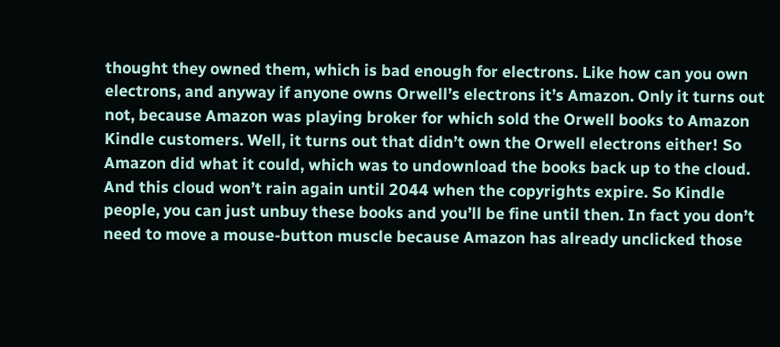thought they owned them, which is bad enough for electrons. Like how can you own electrons, and anyway if anyone owns Orwell’s electrons it’s Amazon. Only it turns out not, because Amazon was playing broker for which sold the Orwell books to Amazon Kindle customers. Well, it turns out that didn’t own the Orwell electrons either! So Amazon did what it could, which was to undownload the books back up to the cloud. And this cloud won’t rain again until 2044 when the copyrights expire. So Kindle people, you can just unbuy these books and you’ll be fine until then. In fact you don’t need to move a mouse-button muscle because Amazon has already unclicked those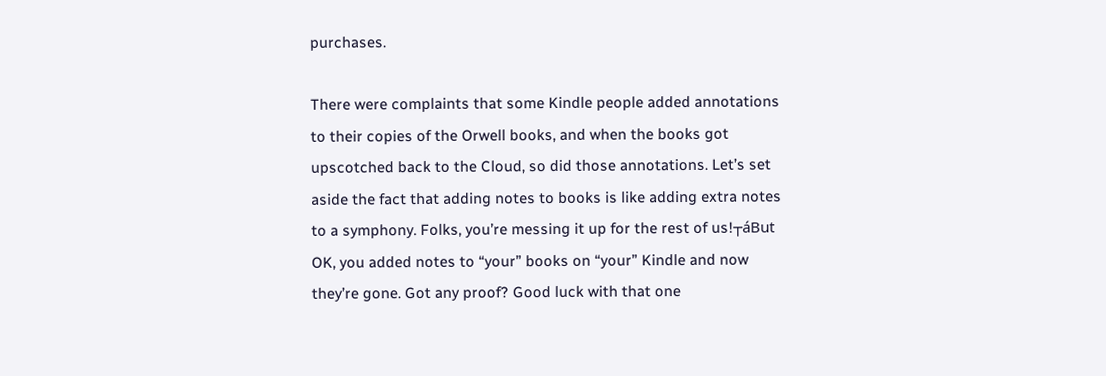purchases.

There were complaints that some Kindle people added annotations to their copies of the Orwell books, and when the books got upscotched back to the Cloud, so did those annotations. Let’s set aside the fact that adding notes to books is like adding extra notes to a symphony. Folks, you’re messing it up for the rest of us!┬áBut OK, you added notes to “your” books on “your” Kindle and now they’re gone. Got any proof? Good luck with that one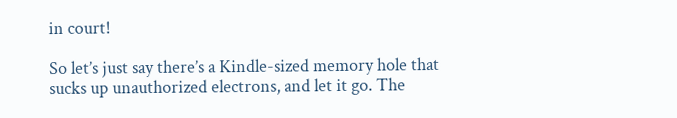in court!

So let’s just say there’s a Kindle-sized memory hole that sucks up unauthorized electrons, and let it go. The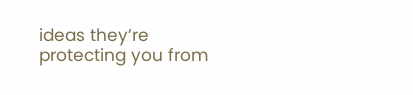ideas they’re protecting you from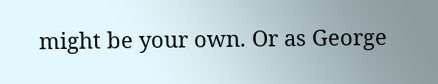might be your own. Or as George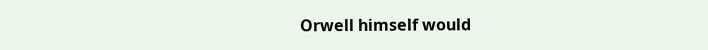Orwell himself would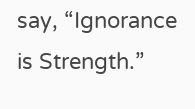say, “Ignorance is Strength.”